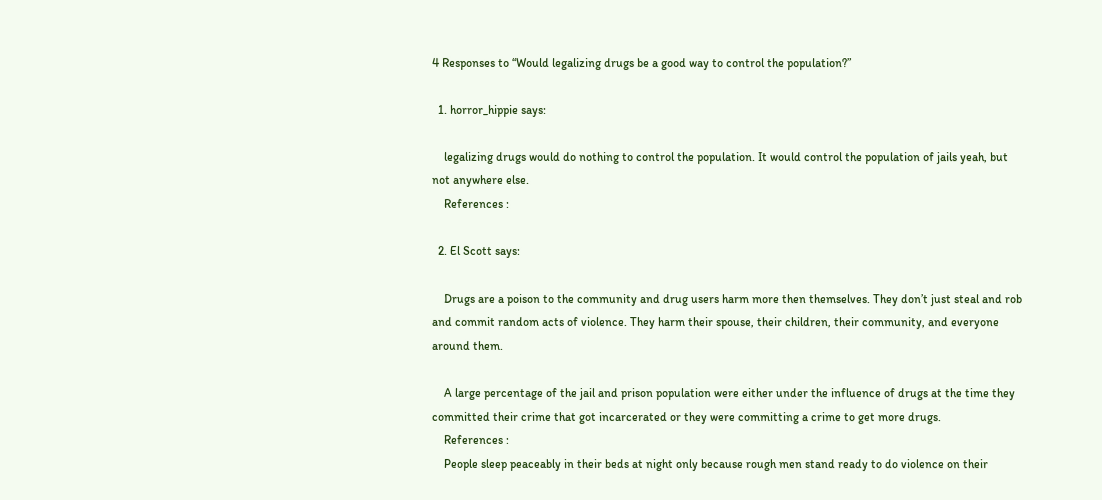4 Responses to “Would legalizing drugs be a good way to control the population?”

  1. horror_hippie says:

    legalizing drugs would do nothing to control the population. It would control the population of jails yeah, but not anywhere else.
    References :

  2. El Scott says:

    Drugs are a poison to the community and drug users harm more then themselves. They don’t just steal and rob and commit random acts of violence. They harm their spouse, their children, their community, and everyone around them.

    A large percentage of the jail and prison population were either under the influence of drugs at the time they committed their crime that got incarcerated or they were committing a crime to get more drugs.
    References :
    People sleep peaceably in their beds at night only because rough men stand ready to do violence on their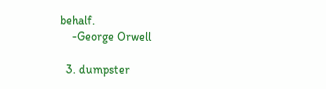behalf.
    -George Orwell

  3. dumpster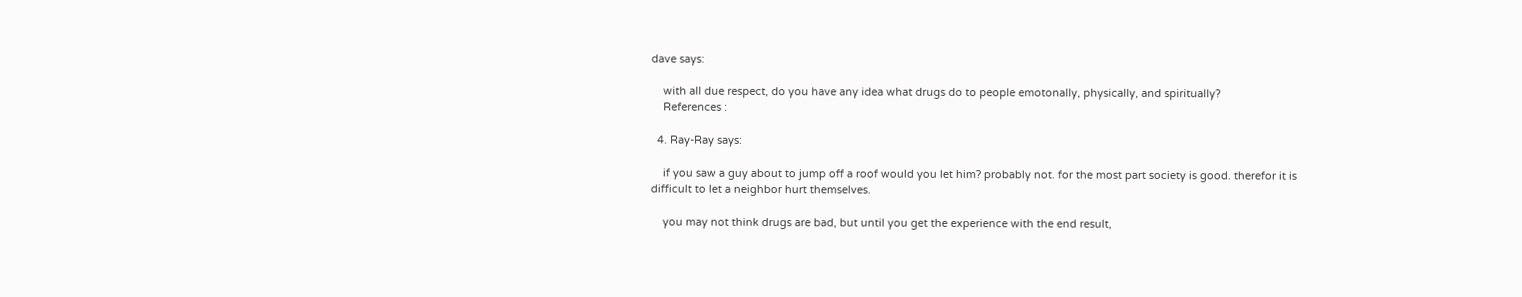dave says:

    with all due respect, do you have any idea what drugs do to people emotonally, physically, and spiritually?
    References :

  4. Ray-Ray says:

    if you saw a guy about to jump off a roof would you let him? probably not. for the most part society is good. therefor it is difficult to let a neighbor hurt themselves.

    you may not think drugs are bad, but until you get the experience with the end result,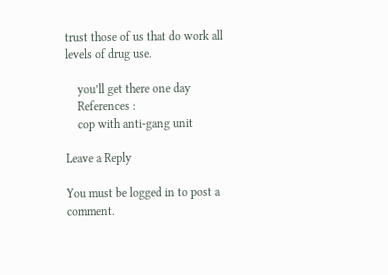trust those of us that do work all levels of drug use.

    you’ll get there one day
    References :
    cop with anti-gang unit

Leave a Reply

You must be logged in to post a comment.